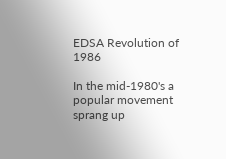EDSA Revolution of 1986

In the mid-1980's a popular movement sprang up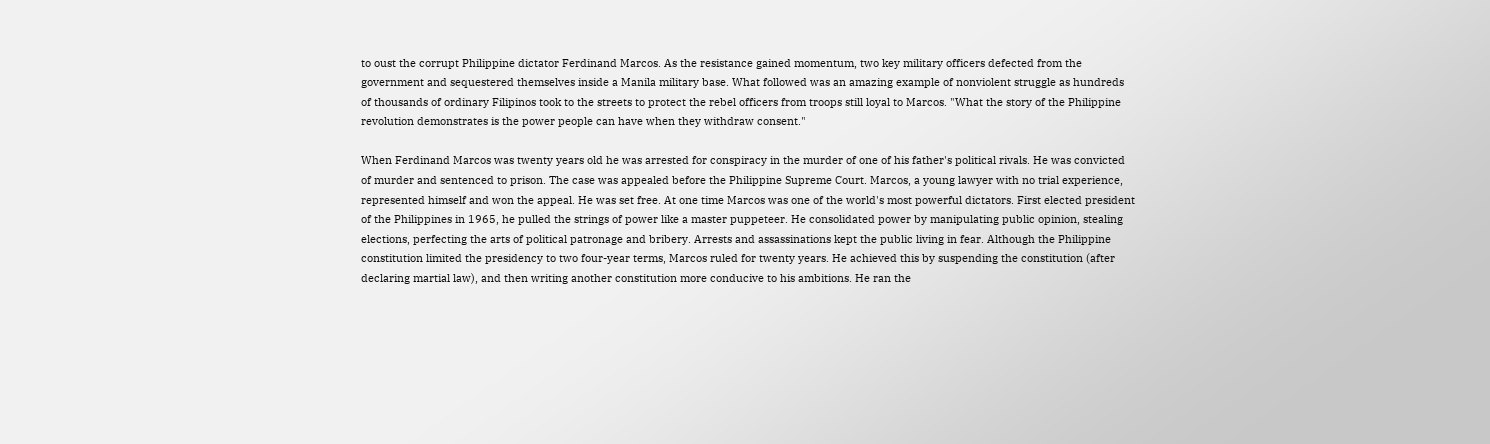to oust the corrupt Philippine dictator Ferdinand Marcos. As the resistance gained momentum, two key military officers defected from the government and sequestered themselves inside a Manila military base. What followed was an amazing example of nonviolent struggle as hundreds of thousands of ordinary Filipinos took to the streets to protect the rebel officers from troops still loyal to Marcos. "What the story of the Philippine revolution demonstrates is the power people can have when they withdraw consent."

When Ferdinand Marcos was twenty years old he was arrested for conspiracy in the murder of one of his father's political rivals. He was convicted of murder and sentenced to prison. The case was appealed before the Philippine Supreme Court. Marcos, a young lawyer with no trial experience, represented himself and won the appeal. He was set free. At one time Marcos was one of the world's most powerful dictators. First elected president of the Philippines in 1965, he pulled the strings of power like a master puppeteer. He consolidated power by manipulating public opinion, stealing elections, perfecting the arts of political patronage and bribery. Arrests and assassinations kept the public living in fear. Although the Philippine constitution limited the presidency to two four-year terms, Marcos ruled for twenty years. He achieved this by suspending the constitution (after declaring martial law), and then writing another constitution more conducive to his ambitions. He ran the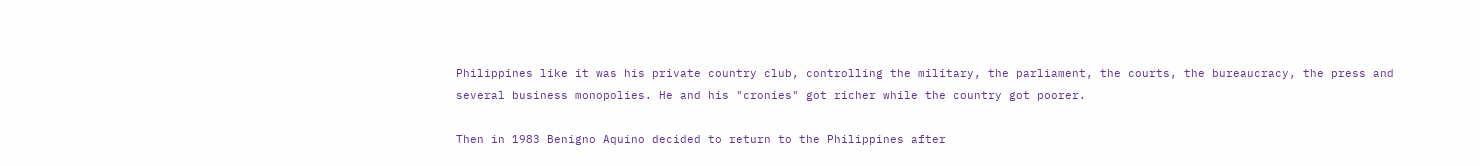Philippines like it was his private country club, controlling the military, the parliament, the courts, the bureaucracy, the press and several business monopolies. He and his "cronies" got richer while the country got poorer.

Then in 1983 Benigno Aquino decided to return to the Philippines after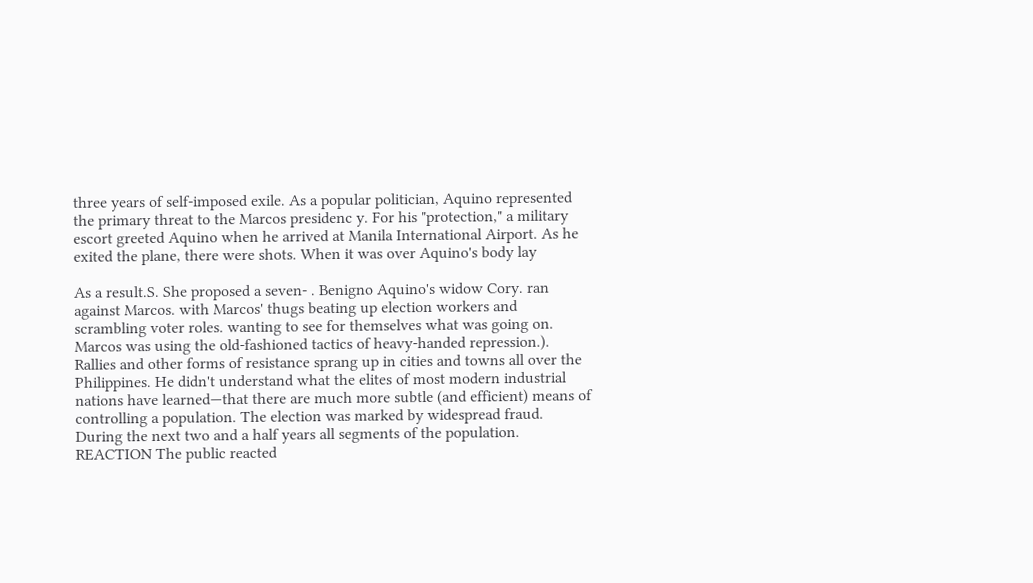three years of self-imposed exile. As a popular politician, Aquino represented the primary threat to the Marcos presidenc y. For his "protection," a military escort greeted Aquino when he arrived at Manila International Airport. As he exited the plane, there were shots. When it was over Aquino's body lay

As a result.S. She proposed a seven- . Benigno Aquino's widow Cory. ran against Marcos. with Marcos' thugs beating up election workers and scrambling voter roles. wanting to see for themselves what was going on. Marcos was using the old-fashioned tactics of heavy-handed repression.). Rallies and other forms of resistance sprang up in cities and towns all over the Philippines. He didn't understand what the elites of most modern industrial nations have learned—that there are much more subtle (and efficient) means of controlling a population. The election was marked by widespread fraud. During the next two and a half years all segments of the population. REACTION The public reacted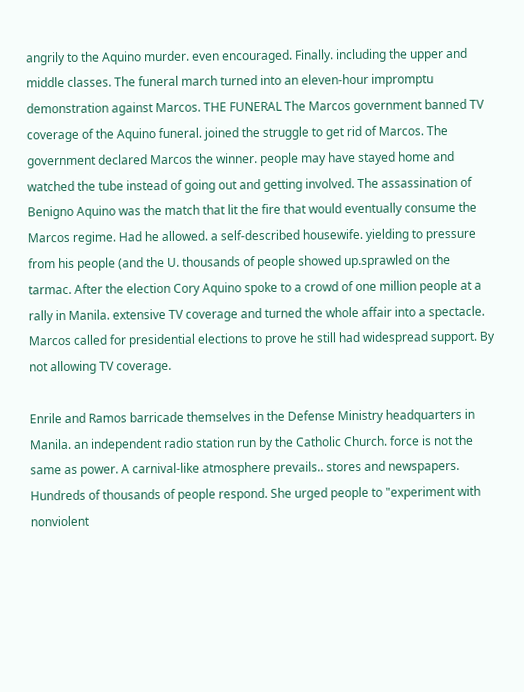angrily to the Aquino murder. even encouraged. Finally. including the upper and middle classes. The funeral march turned into an eleven-hour impromptu demonstration against Marcos. THE FUNERAL The Marcos government banned TV coverage of the Aquino funeral. joined the struggle to get rid of Marcos. The government declared Marcos the winner. people may have stayed home and watched the tube instead of going out and getting involved. The assassination of Benigno Aquino was the match that lit the fire that would eventually consume the Marcos regime. Had he allowed. a self-described housewife. yielding to pressure from his people (and the U. thousands of people showed up.sprawled on the tarmac. After the election Cory Aquino spoke to a crowd of one million people at a rally in Manila. extensive TV coverage and turned the whole affair into a spectacle. Marcos called for presidential elections to prove he still had widespread support. By not allowing TV coverage.

Enrile and Ramos barricade themselves in the Defense Ministry headquarters in Manila. an independent radio station run by the Catholic Church. force is not the same as power. A carnival-like atmosphere prevails.. stores and newspapers. Hundreds of thousands of people respond. She urged people to "experiment with nonviolent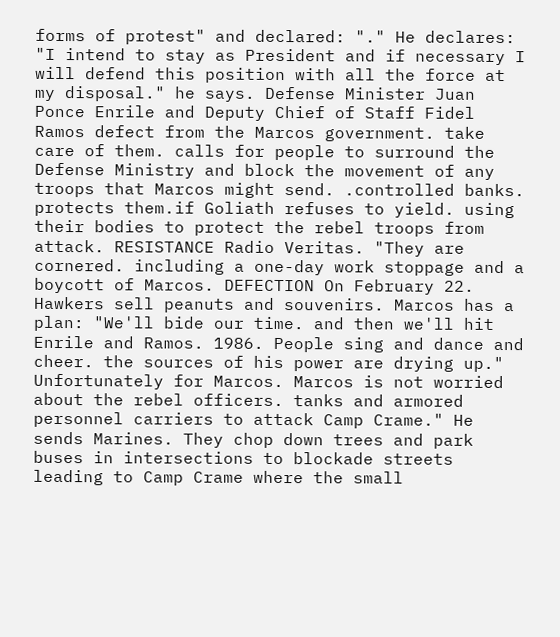forms of protest" and declared: "." He declares: "I intend to stay as President and if necessary I will defend this position with all the force at my disposal." he says. Defense Minister Juan Ponce Enrile and Deputy Chief of Staff Fidel Ramos defect from the Marcos government. take care of them. calls for people to surround the Defense Ministry and block the movement of any troops that Marcos might send. .controlled banks. protects them.if Goliath refuses to yield. using their bodies to protect the rebel troops from attack. RESISTANCE Radio Veritas. "They are cornered. including a one-day work stoppage and a boycott of Marcos. DEFECTION On February 22. Hawkers sell peanuts and souvenirs. Marcos has a plan: "We'll bide our time. and then we'll hit Enrile and Ramos. 1986. People sing and dance and cheer. the sources of his power are drying up." Unfortunately for Marcos. Marcos is not worried about the rebel officers. tanks and armored personnel carriers to attack Camp Crame." He sends Marines. They chop down trees and park buses in intersections to blockade streets leading to Camp Crame where the small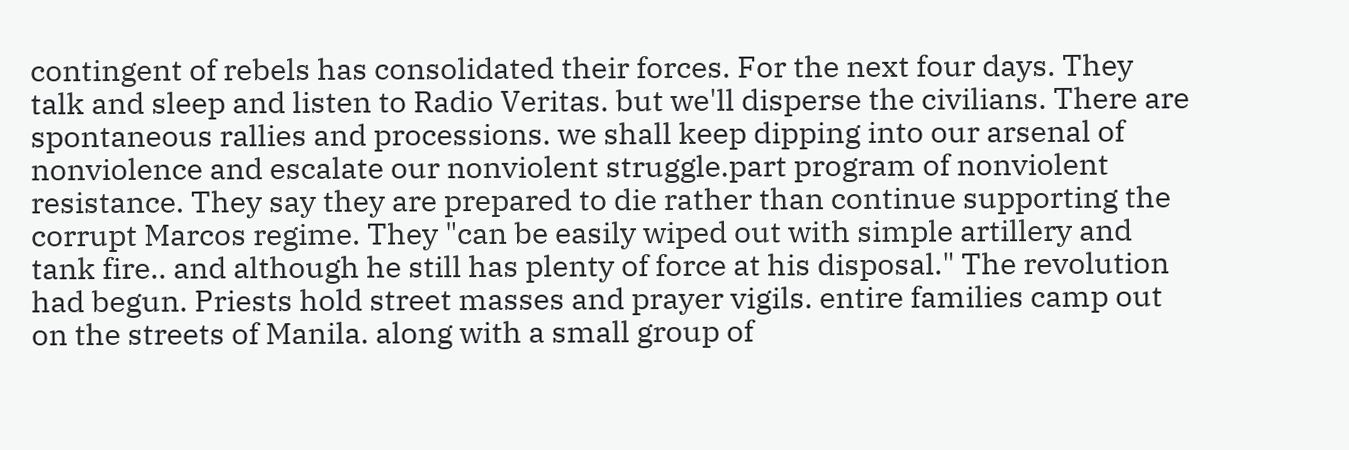contingent of rebels has consolidated their forces. For the next four days. They talk and sleep and listen to Radio Veritas. but we'll disperse the civilians. There are spontaneous rallies and processions. we shall keep dipping into our arsenal of nonviolence and escalate our nonviolent struggle.part program of nonviolent resistance. They say they are prepared to die rather than continue supporting the corrupt Marcos regime. They "can be easily wiped out with simple artillery and tank fire.. and although he still has plenty of force at his disposal." The revolution had begun. Priests hold street masses and prayer vigils. entire families camp out on the streets of Manila. along with a small group of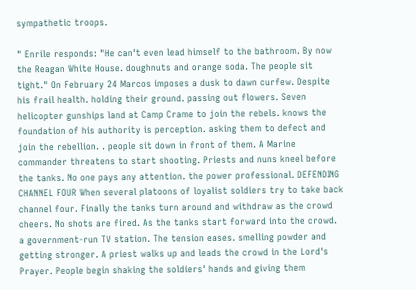sympathetic troops.

" Enrile responds: "He can't even lead himself to the bathroom. By now the Reagan White House. doughnuts and orange soda. The people sit tight." On February 24 Marcos imposes a dusk to dawn curfew. Despite his frail health. holding their ground. passing out flowers. Seven helicopter gunships land at Camp Crame to join the rebels. knows the foundation of his authority is perception. asking them to defect and join the rebellion. . people sit down in front of them. A Marine commander threatens to start shooting. Priests and nuns kneel before the tanks. No one pays any attention. the power professional. DEFENDING CHANNEL FOUR When several platoons of loyalist soldiers try to take back channel four. Finally the tanks turn around and withdraw as the crowd cheers. No shots are fired. As the tanks start forward into the crowd. a government-run TV station. The tension eases. smelling powder and getting stronger. A priest walks up and leads the crowd in the Lord's Prayer. People begin shaking the soldiers' hands and giving them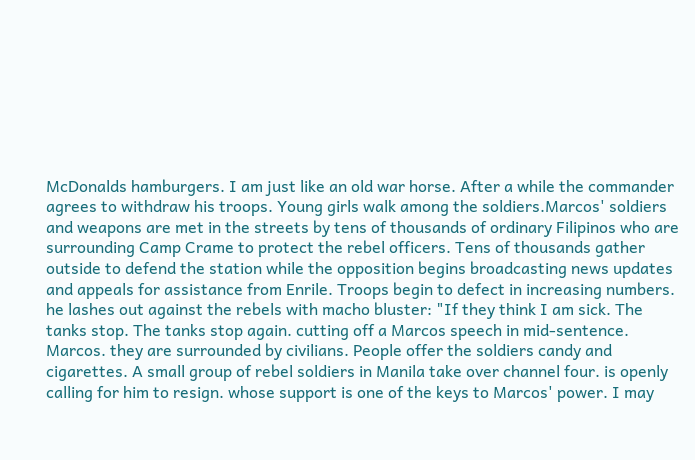McDonalds hamburgers. I am just like an old war horse. After a while the commander agrees to withdraw his troops. Young girls walk among the soldiers.Marcos' soldiers and weapons are met in the streets by tens of thousands of ordinary Filipinos who are surrounding Camp Crame to protect the rebel officers. Tens of thousands gather outside to defend the station while the opposition begins broadcasting news updates and appeals for assistance from Enrile. Troops begin to defect in increasing numbers. he lashes out against the rebels with macho bluster: "If they think I am sick. The tanks stop. The tanks stop again. cutting off a Marcos speech in mid-sentence. Marcos. they are surrounded by civilians. People offer the soldiers candy and cigarettes. A small group of rebel soldiers in Manila take over channel four. is openly calling for him to resign. whose support is one of the keys to Marcos' power. I may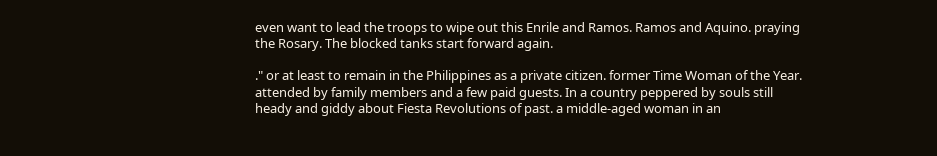even want to lead the troops to wipe out this Enrile and Ramos. Ramos and Aquino. praying the Rosary. The blocked tanks start forward again.

." or at least to remain in the Philippines as a private citizen. former Time Woman of the Year. attended by family members and a few paid guests. In a country peppered by souls still heady and giddy about Fiesta Revolutions of past. a middle-aged woman in an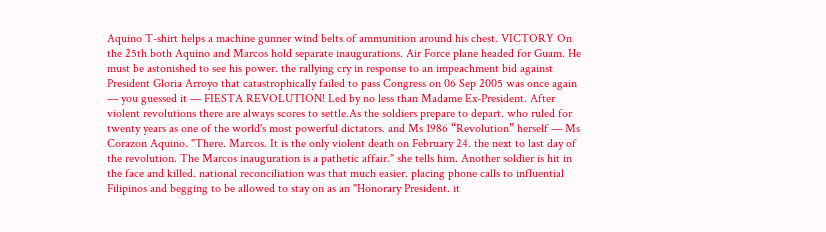Aquino T-shirt helps a machine gunner wind belts of ammunition around his chest. VICTORY On the 25th both Aquino and Marcos hold separate inaugurations. Air Force plane headed for Guam. He must be astonished to see his power. the rallying cry in response to an impeachment bid against President Gloria Arroyo that catastrophically failed to pass Congress on 06 Sep 2005 was once again — you guessed it — FIESTA REVOLUTION! Led by no less than Madame Ex-President. After violent revolutions there are always scores to settle.As the soldiers prepare to depart. who ruled for twenty years as one of the world's most powerful dictators. and Ms 1986 “Revolution” herself — Ms Corazon Aquino. "There. Marcos. It is the only violent death on February 24. the next to last day of the revolution. The Marcos inauguration is a pathetic affair." she tells him. Another soldier is hit in the face and killed. national reconciliation was that much easier. placing phone calls to influential Filipinos and begging to be allowed to stay on as an "Honorary President. it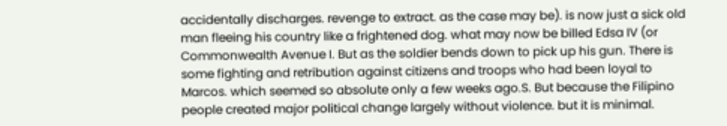accidentally discharges. revenge to extract. as the case may be). is now just a sick old man fleeing his country like a frightened dog. what may now be billed Edsa IV (or Commonwealth Avenue I. But as the soldier bends down to pick up his gun. There is some fighting and retribution against citizens and troops who had been loyal to Marcos. which seemed so absolute only a few weeks ago.S. But because the Filipino people created major political change largely without violence. but it is minimal.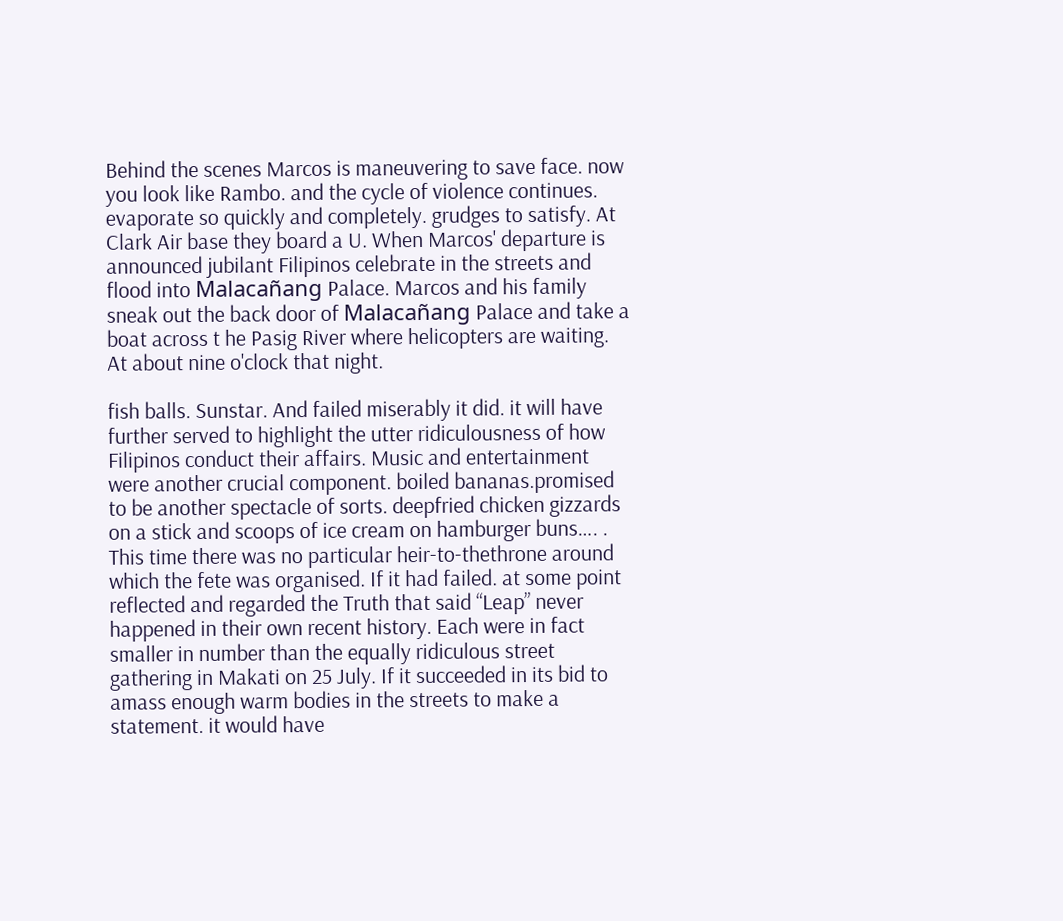Behind the scenes Marcos is maneuvering to save face. now you look like Rambo. and the cycle of violence continues. evaporate so quickly and completely. grudges to satisfy. At Clark Air base they board a U. When Marcos' departure is announced jubilant Filipinos celebrate in the streets and flood into Malacañang Palace. Marcos and his family sneak out the back door of Malacañang Palace and take a boat across t he Pasig River where helicopters are waiting. At about nine o'clock that night.

fish balls. Sunstar. And failed miserably it did. it will have further served to highlight the utter ridiculousness of how Filipinos conduct their affairs. Music and entertainment were another crucial component. boiled bananas.promised to be another spectacle of sorts. deepfried chicken gizzards on a stick and scoops of ice cream on hamburger buns…. . This time there was no particular heir-to-thethrone around which the fete was organised. If it had failed. at some point reflected and regarded the Truth that said “Leap” never happened in their own recent history. Each were in fact smaller in number than the equally ridiculous street gathering in Makati on 25 July. If it succeeded in its bid to amass enough warm bodies in the streets to make a statement. it would have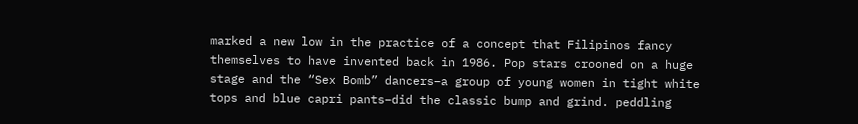marked a new low in the practice of a concept that Filipinos fancy themselves to have invented back in 1986. Pop stars crooned on a huge stage and the “Sex Bomb” dancers–a group of young women in tight white tops and blue capri pants–did the classic bump and grind. peddling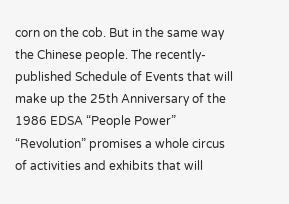corn on the cob. But in the same way the Chinese people. The recently-published Schedule of Events that will make up the 25th Anniversary of the 1986 EDSA “People Power” “Revolution” promises a whole circus of activities and exhibits that will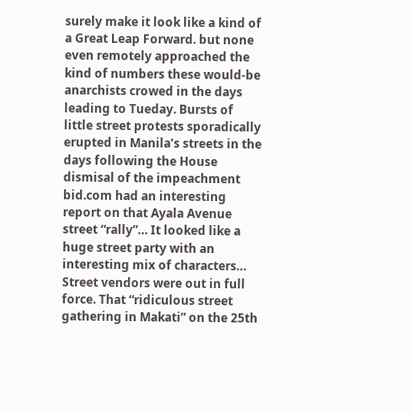surely make it look like a kind of a Great Leap Forward. but none even remotely approached the kind of numbers these would-be anarchists crowed in the days leading to Tueday. Bursts of little street protests sporadically erupted in Manila’s streets in the days following the House dismisal of the impeachment bid.com had an interesting report on that Ayala Avenue street “rally”… It looked like a huge street party with an interesting mix of characters… Street vendors were out in full force. That “ridiculous street gathering in Makati” on the 25th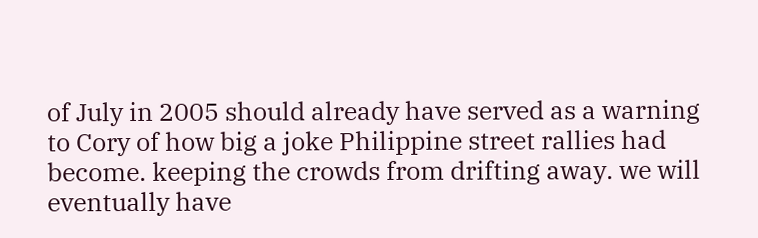of July in 2005 should already have served as a warning to Cory of how big a joke Philippine street rallies had become. keeping the crowds from drifting away. we will eventually have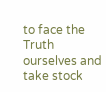to face the Truth ourselves and take stock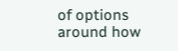of options around how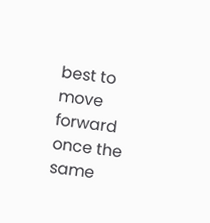best to move forward once the same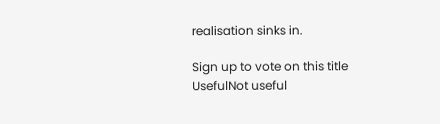realisation sinks in.

Sign up to vote on this title
UsefulNot useful